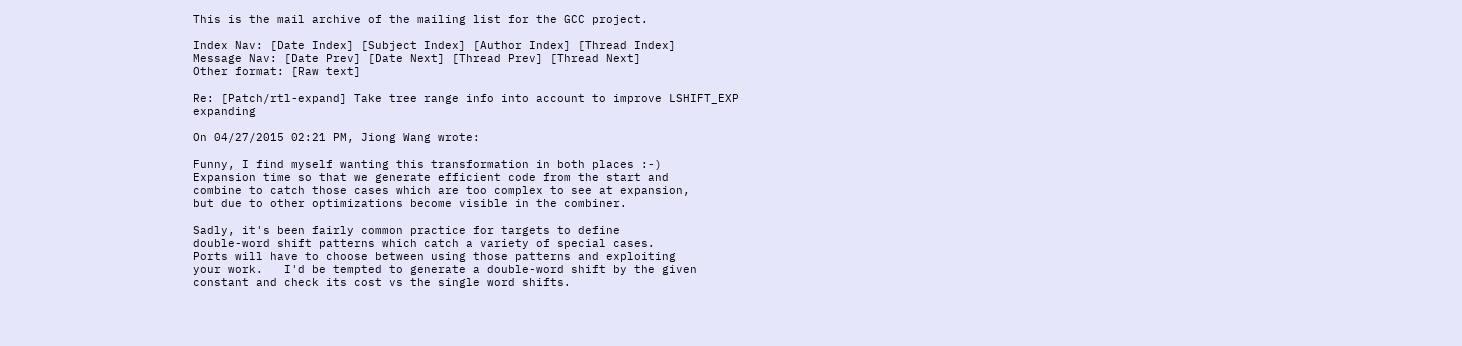This is the mail archive of the mailing list for the GCC project.

Index Nav: [Date Index] [Subject Index] [Author Index] [Thread Index]
Message Nav: [Date Prev] [Date Next] [Thread Prev] [Thread Next]
Other format: [Raw text]

Re: [Patch/rtl-expand] Take tree range info into account to improve LSHIFT_EXP expanding

On 04/27/2015 02:21 PM, Jiong Wang wrote:

Funny, I find myself wanting this transformation in both places :-)
Expansion time so that we generate efficient code from the start and
combine to catch those cases which are too complex to see at expansion,
but due to other optimizations become visible in the combiner.

Sadly, it's been fairly common practice for targets to define
double-word shift patterns which catch a variety of special cases.
Ports will have to choose between using those patterns and exploiting
your work.   I'd be tempted to generate a double-word shift by the given
constant and check its cost vs the single word shifts.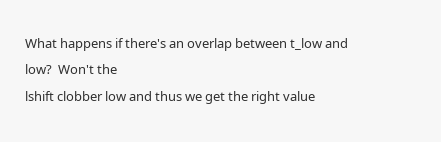What happens if there's an overlap between t_low and low?  Won't the
lshift clobber low and thus we get the right value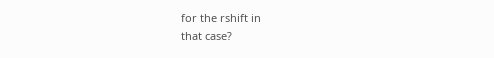for the rshift in
that case?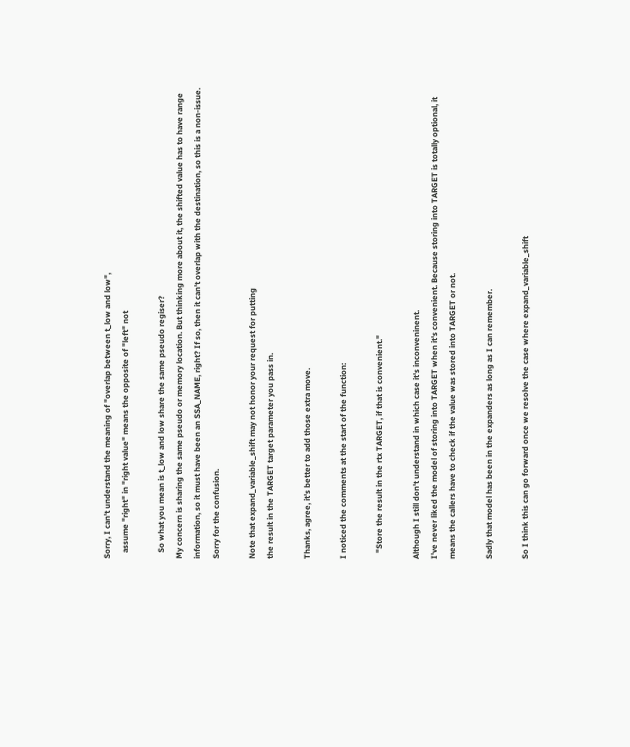Sorry, I can't understand the meaning of "overlap between t_low and low",
   assume "right" in "right value" means the opposite of "left" not

   So what you mean is t_low and low share the same pseudo regiser?
My concern is sharing the same pseudo or memory location. But thinking more about it, the shifted value has to have range information, so it must have been an SSA_NAME, right? If so, then it can't overlap with the destination, so this is a non-issue. Sorry for the confusion.

Note that expand_variable_shift may not honor your request for putting
the result in the TARGET target parameter you pass in.

Thanks, agree, it's better to add those extra move.

I noticed the comments at the start of the function:

   "Store the result in the rtx TARGET, if that is convenient."

Although I still don't understand in which case it's inconveninent.
I've never liked the model of storing into TARGET when it's convenient. Because storing into TARGET is totally optional, it means the callers have to check if the value was stored into TARGET or not.

Sadly that model has been in the expanders as long as I can remember.

So I think this can go forward once we resolve the case where expand_variable_shift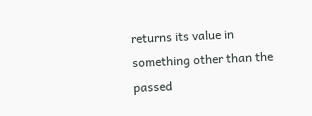returns its value in something other than the passed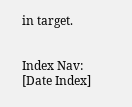in target.


Index Nav: [Date Index]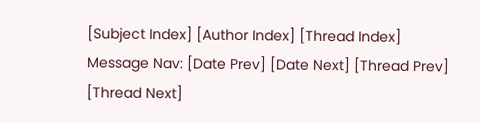[Subject Index] [Author Index] [Thread Index]
Message Nav: [Date Prev] [Date Next] [Thread Prev] [Thread Next]